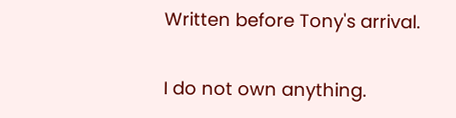Written before Tony's arrival.

I do not own anything.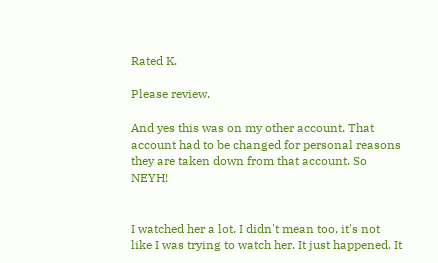Rated K.

Please review.

And yes this was on my other account. That account had to be changed for personal reasons they are taken down from that account. So NEYH!


I watched her a lot. I didn't mean too, it's not like I was trying to watch her. It just happened. It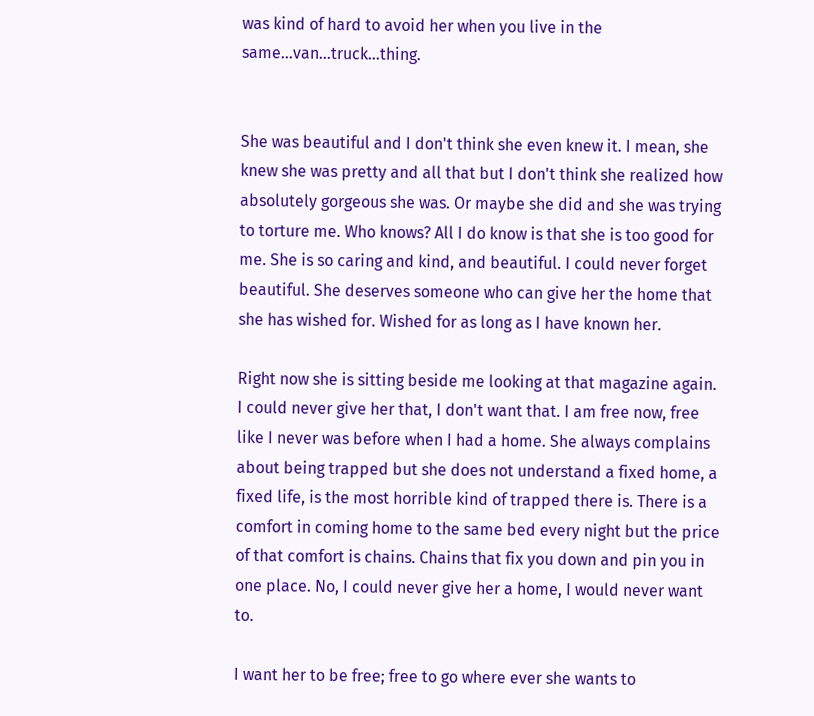was kind of hard to avoid her when you live in the same…van…truck…thing.


She was beautiful and I don't think she even knew it. I mean, she knew she was pretty and all that but I don't think she realized how absolutely gorgeous she was. Or maybe she did and she was trying to torture me. Who knows? All I do know is that she is too good for me. She is so caring and kind, and beautiful. I could never forget beautiful. She deserves someone who can give her the home that she has wished for. Wished for as long as I have known her.

Right now she is sitting beside me looking at that magazine again. I could never give her that, I don't want that. I am free now, free like I never was before when I had a home. She always complains about being trapped but she does not understand a fixed home, a fixed life, is the most horrible kind of trapped there is. There is a comfort in coming home to the same bed every night but the price of that comfort is chains. Chains that fix you down and pin you in one place. No, I could never give her a home, I would never want to.

I want her to be free; free to go where ever she wants to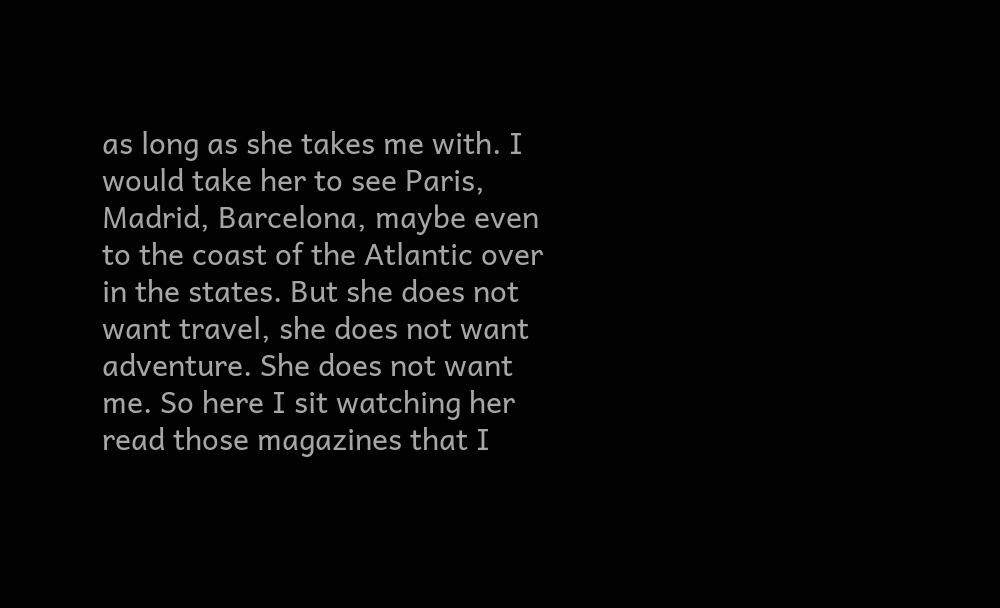as long as she takes me with. I would take her to see Paris, Madrid, Barcelona, maybe even to the coast of the Atlantic over in the states. But she does not want travel, she does not want adventure. She does not want me. So here I sit watching her read those magazines that I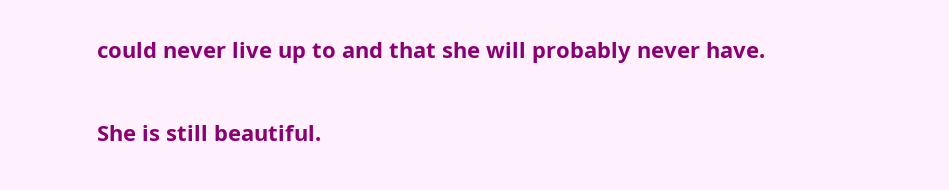could never live up to and that she will probably never have.

She is still beautiful.